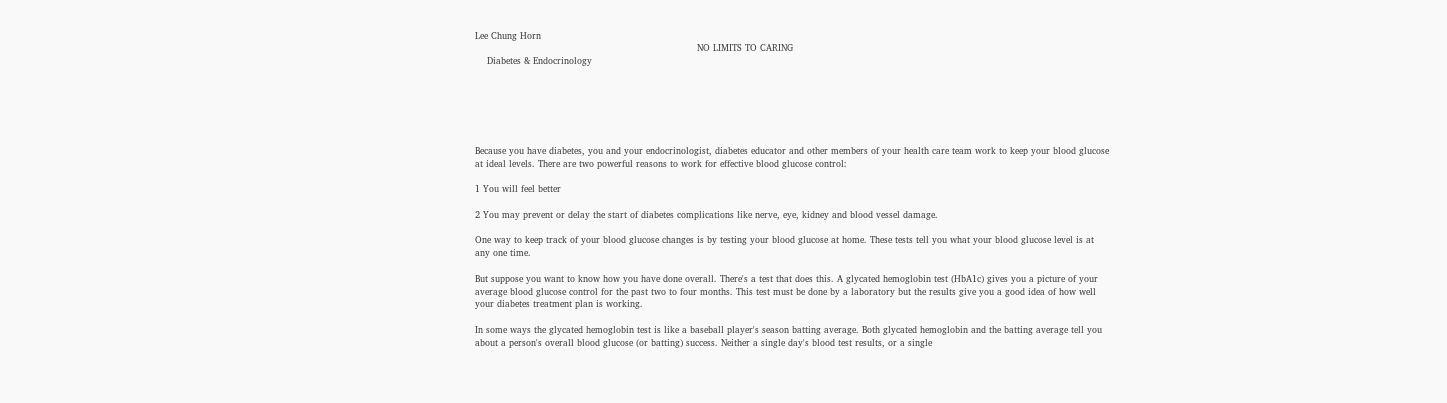Lee Chung Horn
                                                                          NO LIMITS TO CARING
    Diabetes & Endocrinology






Because you have diabetes, you and your endocrinologist, diabetes educator and other members of your health care team work to keep your blood glucose at ideal levels. There are two powerful reasons to work for effective blood glucose control:

1 You will feel better

2 You may prevent or delay the start of diabetes complications like nerve, eye, kidney and blood vessel damage.

One way to keep track of your blood glucose changes is by testing your blood glucose at home. These tests tell you what your blood glucose level is at any one time.

But suppose you want to know how you have done overall. There's a test that does this. A glycated hemoglobin test (HbA1c) gives you a picture of your average blood glucose control for the past two to four months. This test must be done by a laboratory but the results give you a good idea of how well your diabetes treatment plan is working.

In some ways the glycated hemoglobin test is like a baseball player's season batting average. Both glycated hemoglobin and the batting average tell you about a person's overall blood glucose (or batting) success. Neither a single day's blood test results, or a single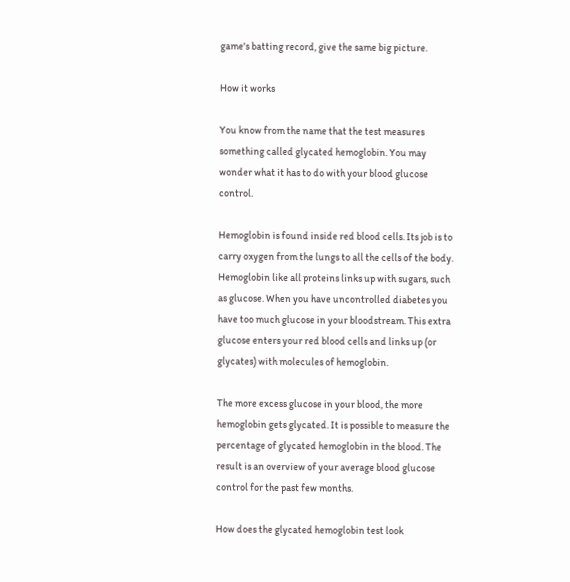game's batting record, give the same big picture.

How it works

You know from the name that the test measures something called glycated hemoglobin. You may wonder what it has to do with your blood glucose control.

Hemoglobin is found inside red blood cells. Its job is to carry oxygen from the lungs to all the cells of the body. Hemoglobin like all proteins links up with sugars, such as glucose. When you have uncontrolled diabetes you have too much glucose in your bloodstream. This extra glucose enters your red blood cells and links up (or glycates) with molecules of hemoglobin.

The more excess glucose in your blood, the more hemoglobin gets glycated. It is possible to measure the percentage of glycated hemoglobin in the blood. The result is an overview of your average blood glucose control for the past few months.

How does the glycated hemoglobin test look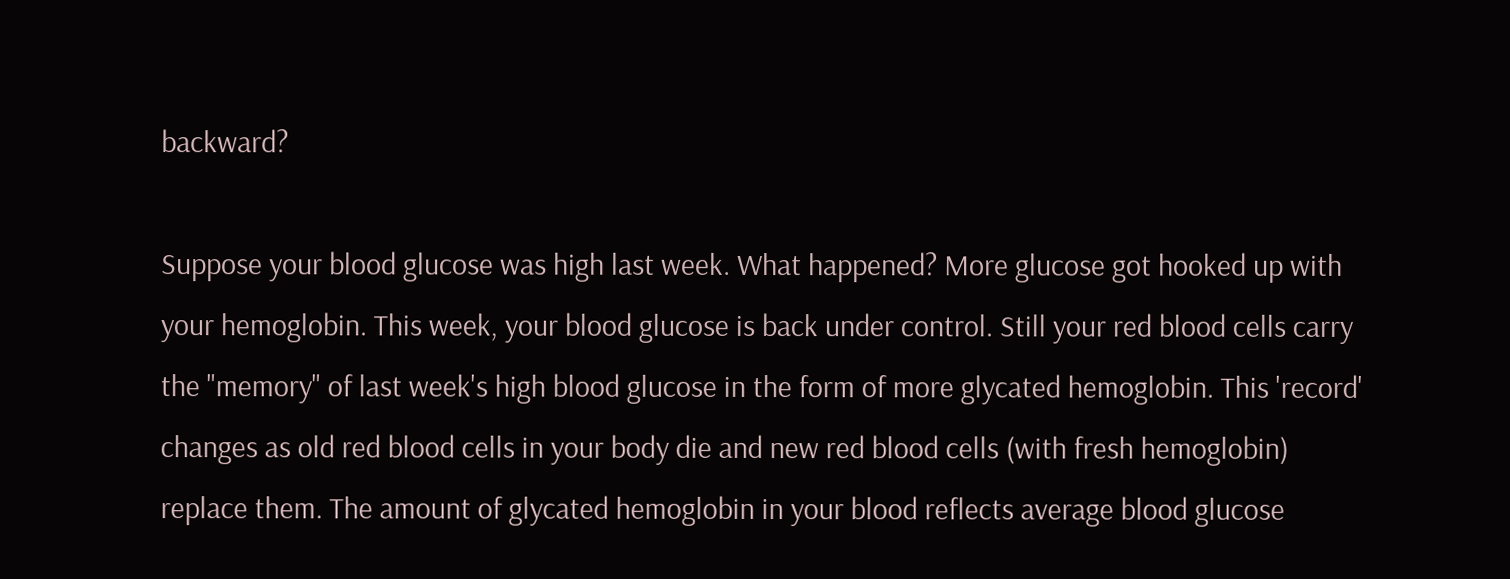backward?

Suppose your blood glucose was high last week. What happened? More glucose got hooked up with your hemoglobin. This week, your blood glucose is back under control. Still your red blood cells carry the "memory" of last week's high blood glucose in the form of more glycated hemoglobin. This 'record' changes as old red blood cells in your body die and new red blood cells (with fresh hemoglobin) replace them. The amount of glycated hemoglobin in your blood reflects average blood glucose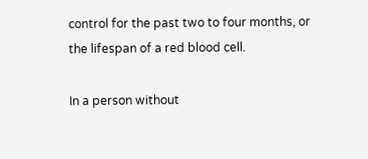control for the past two to four months, or the lifespan of a red blood cell.

In a person without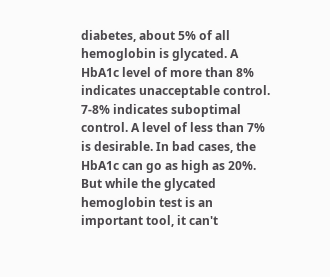diabetes, about 5% of all hemoglobin is glycated. A HbA1c level of more than 8% indicates unacceptable control. 7-8% indicates suboptimal control. A level of less than 7% is desirable. In bad cases, the HbA1c can go as high as 20%.  But while the glycated hemoglobin test is an important tool, it can't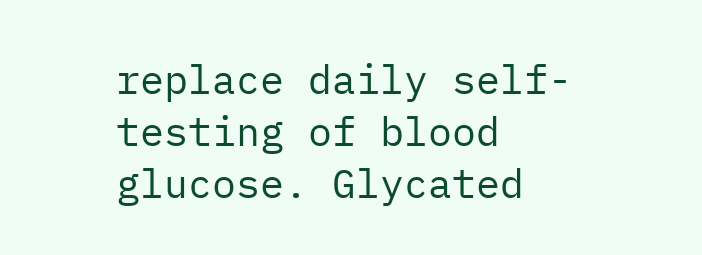replace daily self-testing of blood glucose. Glycated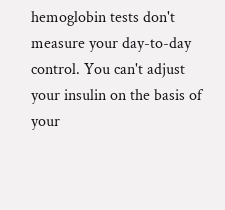hemoglobin tests don't measure your day-to-day control. You can't adjust your insulin on the basis of your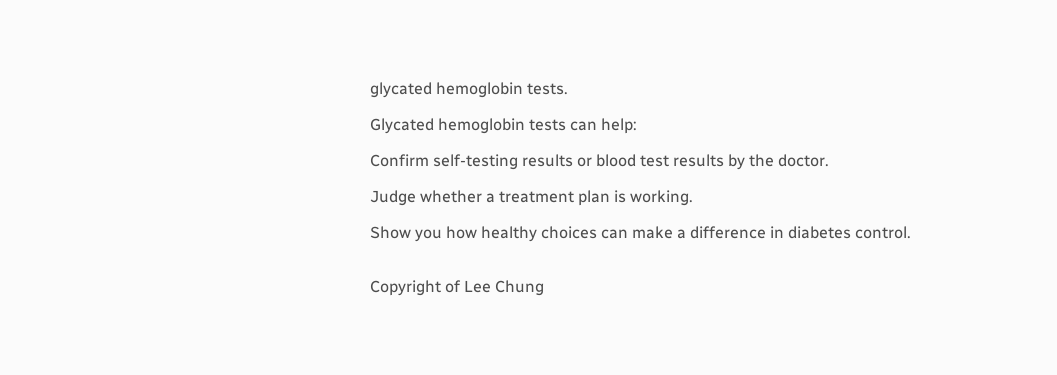glycated hemoglobin tests.

Glycated hemoglobin tests can help:

Confirm self-testing results or blood test results by the doctor.

Judge whether a treatment plan is working.

Show you how healthy choices can make a difference in diabetes control.


Copyright of Lee Chung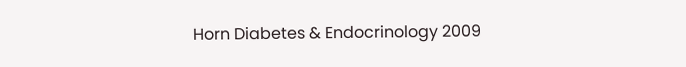Horn Diabetes & Endocrinology 2009